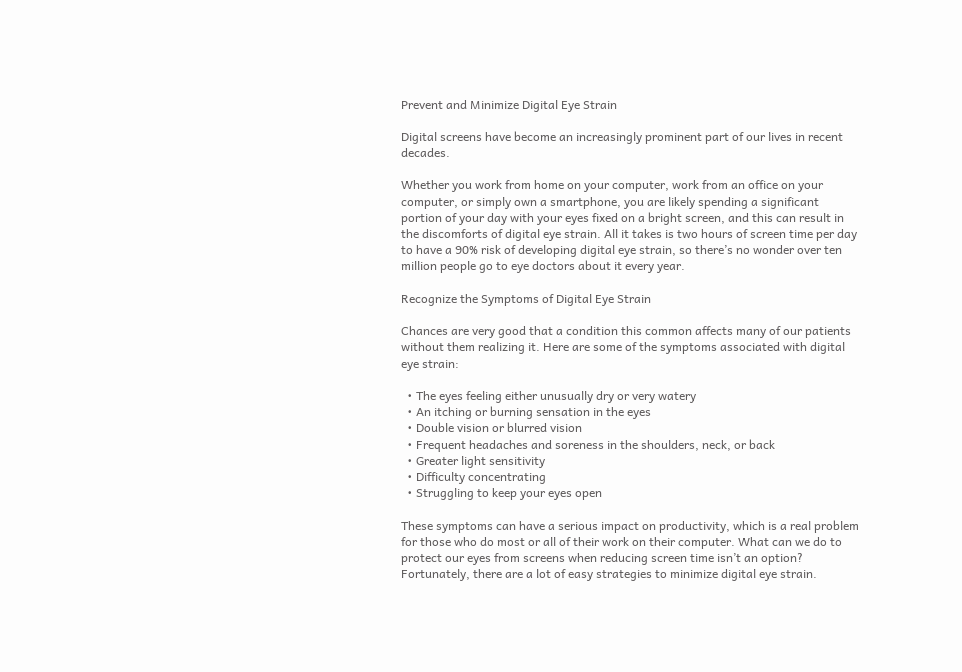Prevent and Minimize Digital Eye Strain

Digital screens have become an increasingly prominent part of our lives in recent decades.

Whether you work from home on your computer, work from an office on your computer, or simply own a smartphone, you are likely spending a significant portion of your day with your eyes fixed on a bright screen, and this can result in the discomforts of digital eye strain. All it takes is two hours of screen time per day to have a 90% risk of developing digital eye strain, so there’s no wonder over ten million people go to eye doctors about it every year.

Recognize the Symptoms of Digital Eye Strain

Chances are very good that a condition this common affects many of our patients without them realizing it. Here are some of the symptoms associated with digital eye strain:

  • The eyes feeling either unusually dry or very watery
  • An itching or burning sensation in the eyes
  • Double vision or blurred vision
  • Frequent headaches and soreness in the shoulders, neck, or back
  • Greater light sensitivity
  • Difficulty concentrating
  • Struggling to keep your eyes open

These symptoms can have a serious impact on productivity, which is a real problem for those who do most or all of their work on their computer. What can we do to protect our eyes from screens when reducing screen time isn’t an option? Fortunately, there are a lot of easy strategies to minimize digital eye strain.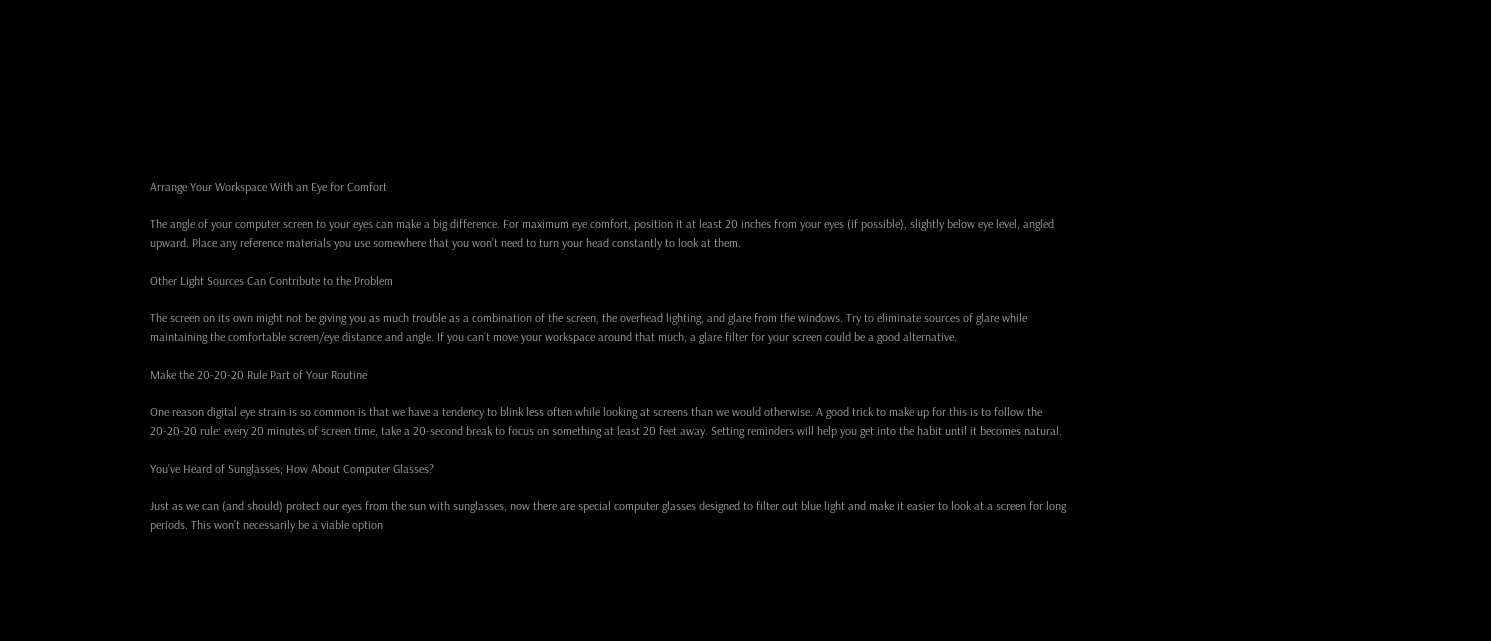Arrange Your Workspace With an Eye for Comfort

The angle of your computer screen to your eyes can make a big difference. For maximum eye comfort, position it at least 20 inches from your eyes (if possible), slightly below eye level, angled upward. Place any reference materials you use somewhere that you won’t need to turn your head constantly to look at them.

Other Light Sources Can Contribute to the Problem

The screen on its own might not be giving you as much trouble as a combination of the screen, the overhead lighting, and glare from the windows. Try to eliminate sources of glare while maintaining the comfortable screen/eye distance and angle. If you can’t move your workspace around that much, a glare filter for your screen could be a good alternative.

Make the 20-20-20 Rule Part of Your Routine

One reason digital eye strain is so common is that we have a tendency to blink less often while looking at screens than we would otherwise. A good trick to make up for this is to follow the 20-20-20 rule: every 20 minutes of screen time, take a 20-second break to focus on something at least 20 feet away. Setting reminders will help you get into the habit until it becomes natural.

You’ve Heard of Sunglasses; How About Computer Glasses?

Just as we can (and should) protect our eyes from the sun with sunglasses, now there are special computer glasses designed to filter out blue light and make it easier to look at a screen for long periods. This won’t necessarily be a viable option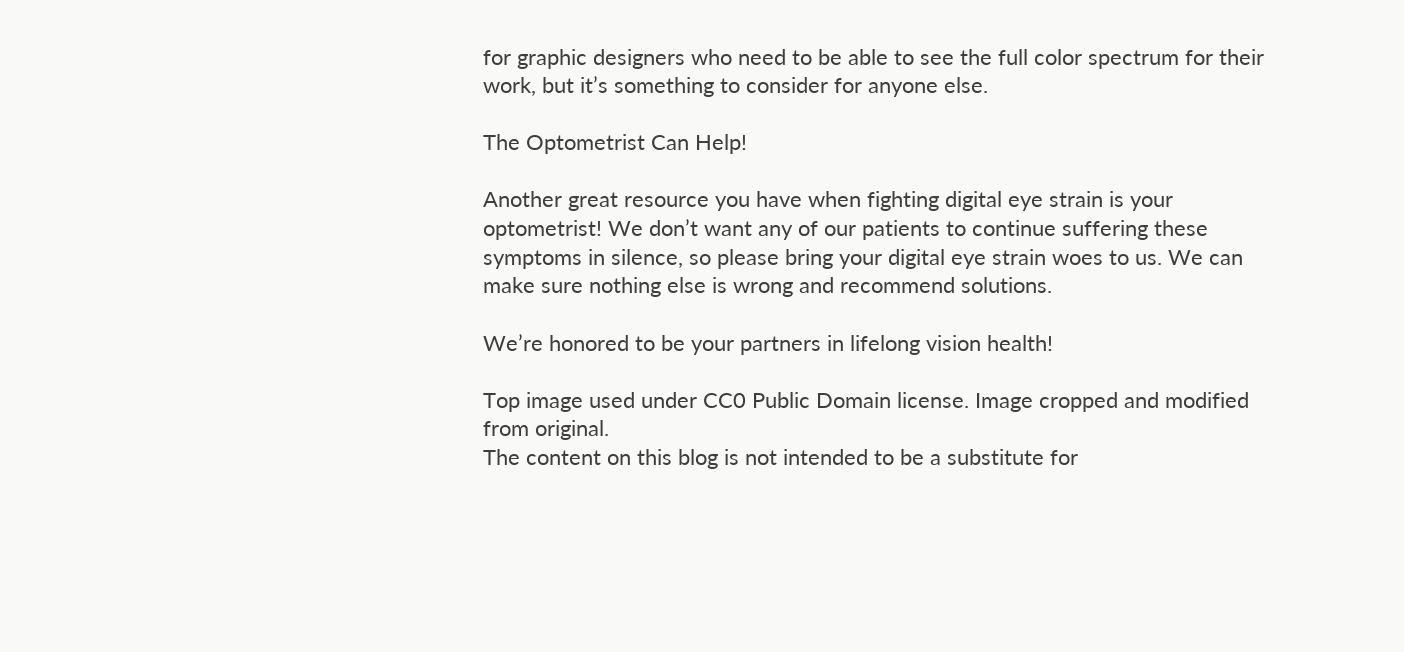for graphic designers who need to be able to see the full color spectrum for their work, but it’s something to consider for anyone else.

The Optometrist Can Help!

Another great resource you have when fighting digital eye strain is your optometrist! We don’t want any of our patients to continue suffering these symptoms in silence, so please bring your digital eye strain woes to us. We can make sure nothing else is wrong and recommend solutions.

We’re honored to be your partners in lifelong vision health!

Top image used under CC0 Public Domain license. Image cropped and modified from original.
The content on this blog is not intended to be a substitute for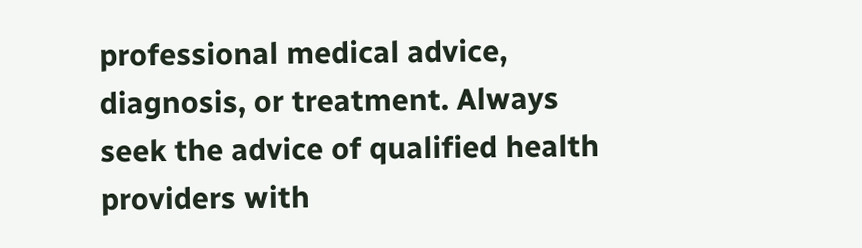professional medical advice, diagnosis, or treatment. Always seek the advice of qualified health providers with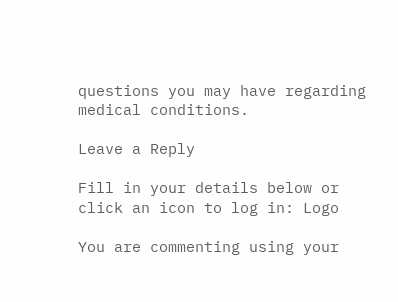questions you may have regarding medical conditions.

Leave a Reply

Fill in your details below or click an icon to log in: Logo

You are commenting using your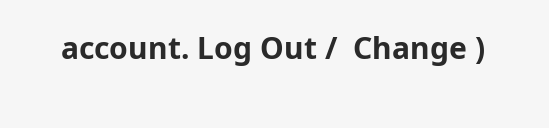account. Log Out /  Change )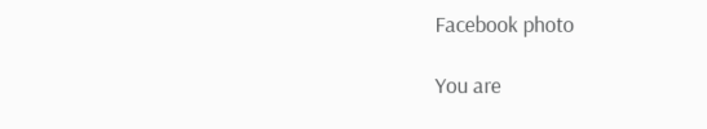Facebook photo

You are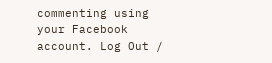commenting using your Facebook account. Log Out /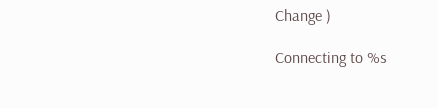Change )

Connecting to %s